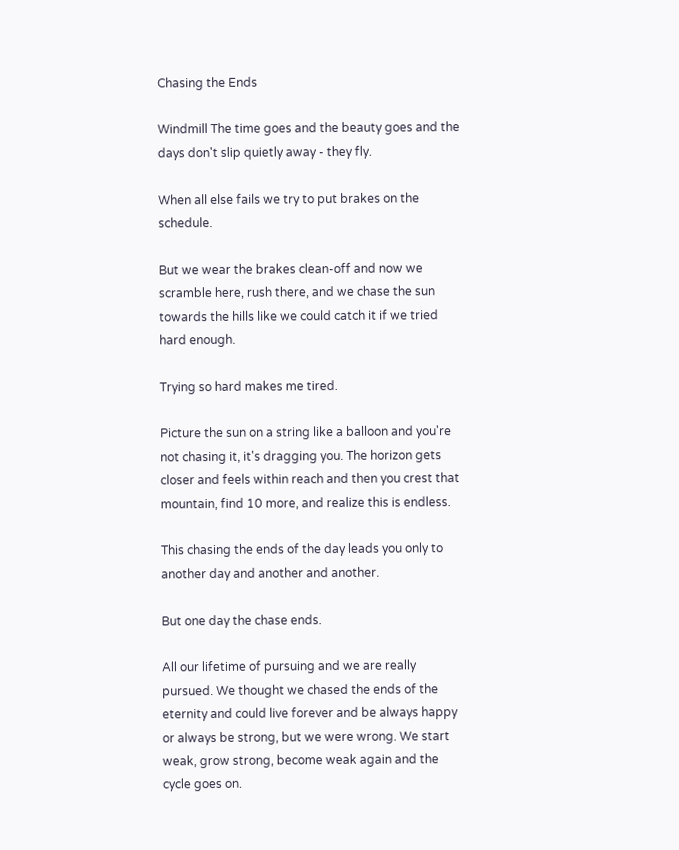Chasing the Ends

Windmill The time goes and the beauty goes and the days don't slip quietly away - they fly.

When all else fails we try to put brakes on the schedule.

But we wear the brakes clean-off and now we scramble here, rush there, and we chase the sun towards the hills like we could catch it if we tried hard enough.

Trying so hard makes me tired.

Picture the sun on a string like a balloon and you're not chasing it, it's dragging you. The horizon gets closer and feels within reach and then you crest that mountain, find 10 more, and realize this is endless.

This chasing the ends of the day leads you only to another day and another and another.

But one day the chase ends.

All our lifetime of pursuing and we are really pursued. We thought we chased the ends of the eternity and could live forever and be always happy or always be strong, but we were wrong. We start weak, grow strong, become weak again and the cycle goes on.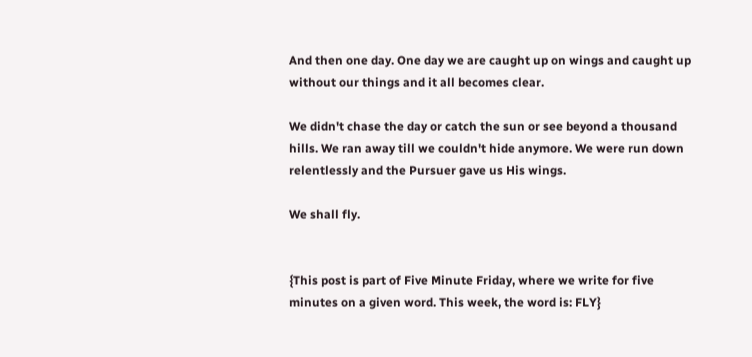And then one day. One day we are caught up on wings and caught up without our things and it all becomes clear.

We didn't chase the day or catch the sun or see beyond a thousand hills. We ran away till we couldn't hide anymore. We were run down relentlessly and the Pursuer gave us His wings.

We shall fly.


{This post is part of Five Minute Friday, where we write for five minutes on a given word. This week, the word is: FLY}